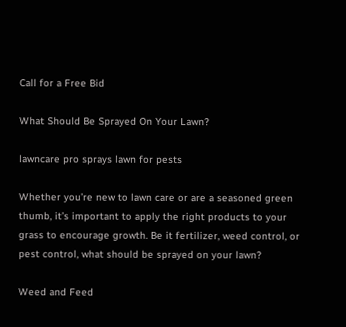Call for a Free Bid

What Should Be Sprayed On Your Lawn?

lawncare pro sprays lawn for pests

Whether you’re new to lawn care or are a seasoned green thumb, it’s important to apply the right products to your grass to encourage growth. Be it fertilizer, weed control, or pest control, what should be sprayed on your lawn?

Weed and Feed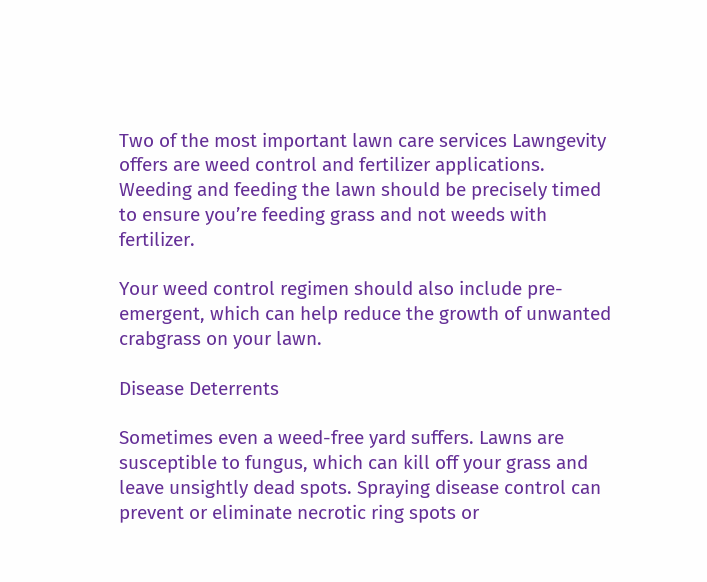Two of the most important lawn care services Lawngevity offers are weed control and fertilizer applications. Weeding and feeding the lawn should be precisely timed to ensure you’re feeding grass and not weeds with fertilizer.

Your weed control regimen should also include pre-emergent, which can help reduce the growth of unwanted crabgrass on your lawn.

Disease Deterrents

Sometimes even a weed-free yard suffers. Lawns are susceptible to fungus, which can kill off your grass and leave unsightly dead spots. Spraying disease control can prevent or eliminate necrotic ring spots or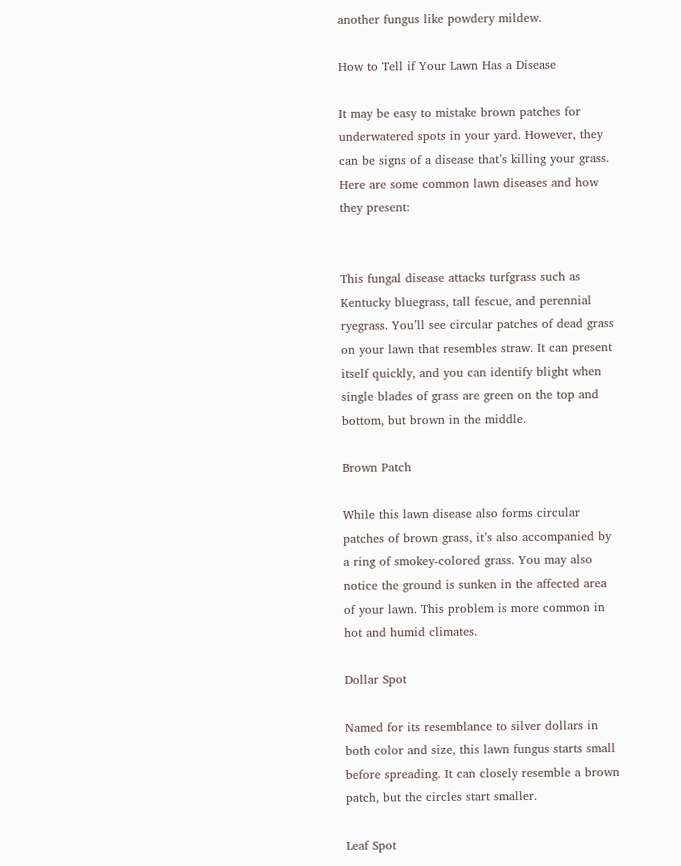another fungus like powdery mildew.

How to Tell if Your Lawn Has a Disease

It may be easy to mistake brown patches for underwatered spots in your yard. However, they can be signs of a disease that’s killing your grass. Here are some common lawn diseases and how they present:


This fungal disease attacks turfgrass such as Kentucky bluegrass, tall fescue, and perennial ryegrass. You’ll see circular patches of dead grass on your lawn that resembles straw. It can present itself quickly, and you can identify blight when single blades of grass are green on the top and bottom, but brown in the middle.

Brown Patch

While this lawn disease also forms circular patches of brown grass, it’s also accompanied by a ring of smokey-colored grass. You may also notice the ground is sunken in the affected area of your lawn. This problem is more common in hot and humid climates.

Dollar Spot

Named for its resemblance to silver dollars in both color and size, this lawn fungus starts small before spreading. It can closely resemble a brown patch, but the circles start smaller.

Leaf Spot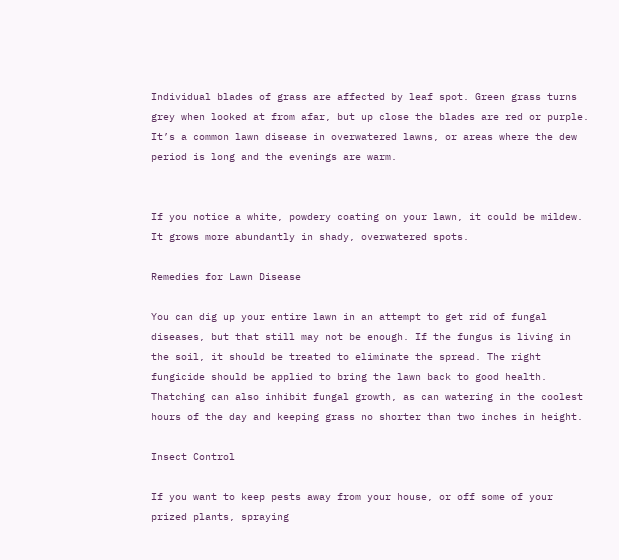Individual blades of grass are affected by leaf spot. Green grass turns grey when looked at from afar, but up close the blades are red or purple. It’s a common lawn disease in overwatered lawns, or areas where the dew period is long and the evenings are warm.


If you notice a white, powdery coating on your lawn, it could be mildew. It grows more abundantly in shady, overwatered spots.

Remedies for Lawn Disease

You can dig up your entire lawn in an attempt to get rid of fungal diseases, but that still may not be enough. If the fungus is living in the soil, it should be treated to eliminate the spread. The right fungicide should be applied to bring the lawn back to good health. Thatching can also inhibit fungal growth, as can watering in the coolest hours of the day and keeping grass no shorter than two inches in height.

Insect Control

If you want to keep pests away from your house, or off some of your prized plants, spraying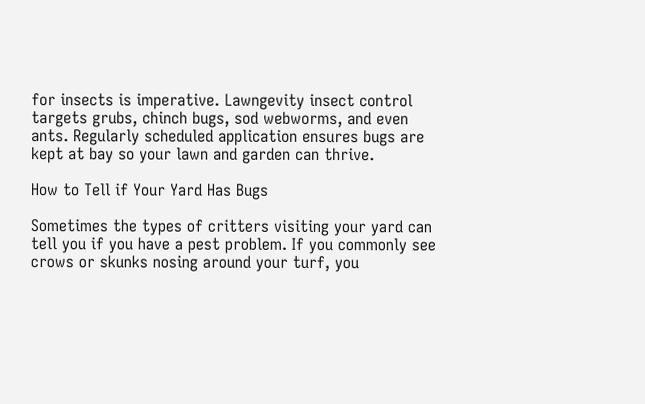for insects is imperative. Lawngevity insect control targets grubs, chinch bugs, sod webworms, and even ants. Regularly scheduled application ensures bugs are kept at bay so your lawn and garden can thrive.

How to Tell if Your Yard Has Bugs

Sometimes the types of critters visiting your yard can tell you if you have a pest problem. If you commonly see crows or skunks nosing around your turf, you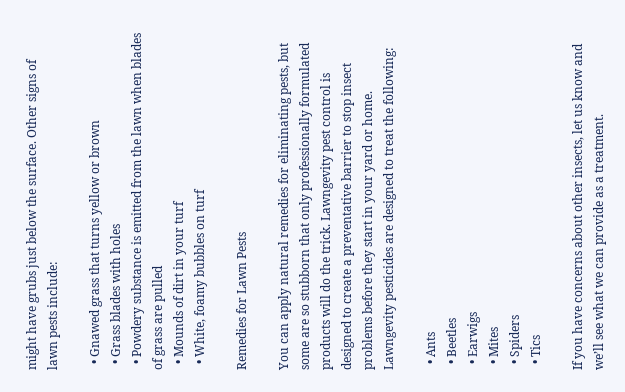might have grubs just below the surface. Other signs of lawn pests include:

  • Gnawed grass that turns yellow or brown
  • Grass blades with holes
  • Powdery substance is emitted from the lawn when blades of grass are pulled
  • Mounds of dirt in your turf
  • White, foamy bubbles on turf

Remedies for Lawn Pests

You can apply natural remedies for eliminating pests, but some are so stubborn that only professionally formulated products will do the trick. Lawngevity pest control is designed to create a preventative barrier to stop insect problems before they start in your yard or home. Lawngevity pesticides are designed to treat the following:

  • Ants
  • Beetles
  • Earwigs
  • Mites
  • Spiders
  • Tics

If you have concerns about other insects, let us know and we’ll see what we can provide as a treatment.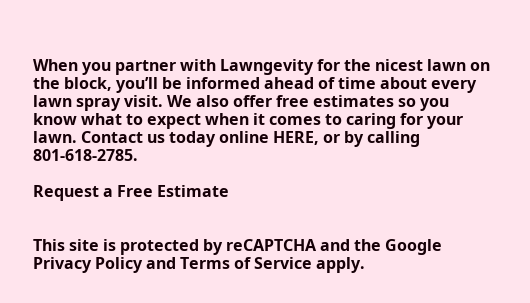When you partner with Lawngevity for the nicest lawn on the block, you’ll be informed ahead of time about every lawn spray visit. We also offer free estimates so you know what to expect when it comes to caring for your lawn. Contact us today online HERE, or by calling 801-618-2785.

Request a Free Estimate


This site is protected by reCAPTCHA and the Google Privacy Policy and Terms of Service apply.